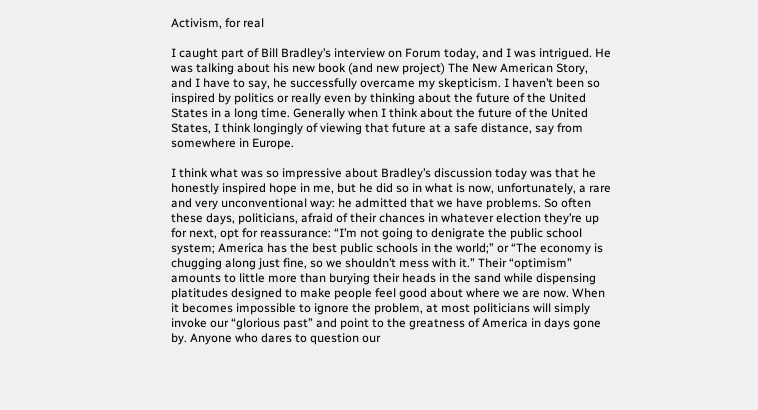Activism, for real

I caught part of Bill Bradley’s interview on Forum today, and I was intrigued. He was talking about his new book (and new project) The New American Story, and I have to say, he successfully overcame my skepticism. I haven’t been so inspired by politics or really even by thinking about the future of the United States in a long time. Generally when I think about the future of the United States, I think longingly of viewing that future at a safe distance, say from somewhere in Europe.

I think what was so impressive about Bradley’s discussion today was that he honestly inspired hope in me, but he did so in what is now, unfortunately, a rare and very unconventional way: he admitted that we have problems. So often these days, politicians, afraid of their chances in whatever election they’re up for next, opt for reassurance: “I’m not going to denigrate the public school system; America has the best public schools in the world;” or “The economy is chugging along just fine, so we shouldn’t mess with it.” Their “optimism” amounts to little more than burying their heads in the sand while dispensing platitudes designed to make people feel good about where we are now. When it becomes impossible to ignore the problem, at most politicians will simply invoke our “glorious past” and point to the greatness of America in days gone by. Anyone who dares to question our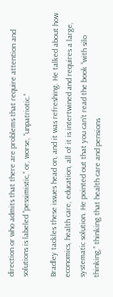direction or who admits that there are problems that require attention and solutions is labeled “pessimistic,” or, worse, “unpatriotic.”

Bradley tackles these issues head on, and it was refreshing. He talked about how economics, health care, education, all of it is intertwined and requires a large, systematic solution. He pointed out that you can’t read the book “with silo thinking,” thinking that health care and pensions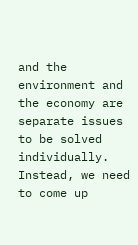and the environment and the economy are separate issues to be solved individually. Instead, we need to come up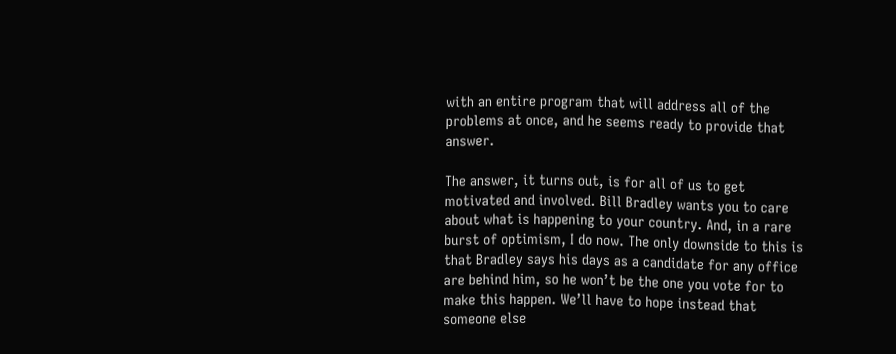with an entire program that will address all of the problems at once, and he seems ready to provide that answer.

The answer, it turns out, is for all of us to get motivated and involved. Bill Bradley wants you to care about what is happening to your country. And, in a rare burst of optimism, I do now. The only downside to this is that Bradley says his days as a candidate for any office are behind him, so he won’t be the one you vote for to make this happen. We’ll have to hope instead that someone else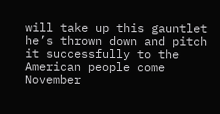will take up this gauntlet he’s thrown down and pitch it successfully to the American people come November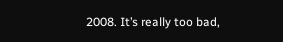2008. It’s really too bad,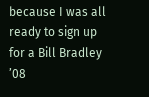because I was all ready to sign up for a Bill Bradley ’08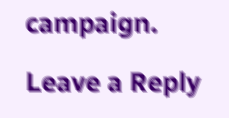campaign.

Leave a Reply